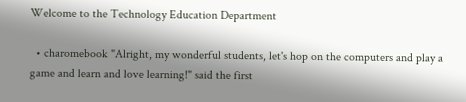Welcome to the Technology Education Department

  • charomebook "Alright, my wonderful students, let's hop on the computers and play a game and learn and love learning!" said the first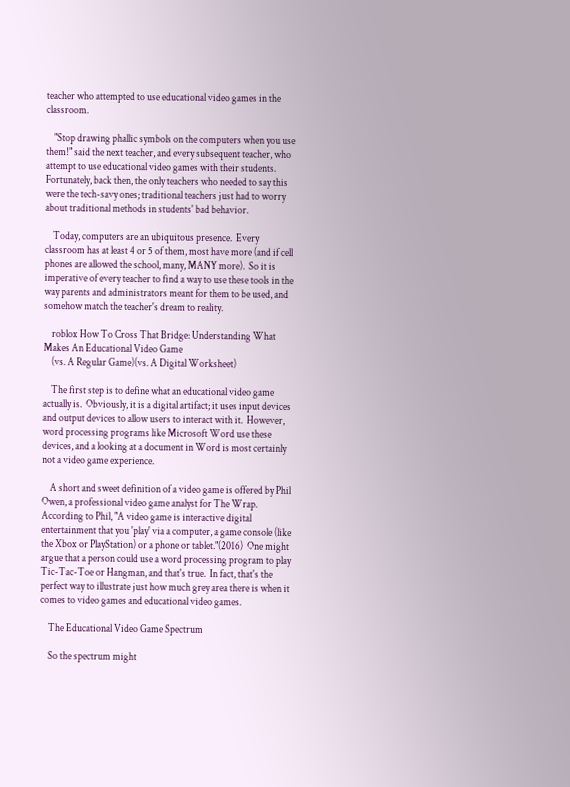teacher who attempted to use educational video games in the classroom.

    "Stop drawing phallic symbols on the computers when you use them!" said the next teacher, and every subsequent teacher, who attempt to use educational video games with their students.  Fortunately, back then, the only teachers who needed to say this were the tech-savy ones; traditional teachers just had to worry about traditional methods in students' bad behavior.

    Today, computers are an ubiquitous presence.  Every classroom has at least 4 or 5 of them, most have more (and if cell phones are allowed the school, many, MANY more).  So it is imperative of every teacher to find a way to use these tools in the way parents and administrators meant for them to be used, and somehow match the teacher's dream to reality.

    roblox How To Cross That Bridge: Understanding What Makes An Educational Video Game
    (vs. A Regular Game)(vs. A Digital Worksheet)

    The first step is to define what an educational video game actually is.  Obviously, it is a digital artifact; it uses input devices and output devices to allow users to interact with it.  However, word processing programs like Microsoft Word use these devices, and a looking at a document in Word is most certainly not a video game experience.

    A short and sweet definition of a video game is offered by Phil Owen, a professional video game analyst for The Wrap.  According to Phil, "A video game is interactive digital entertainment that you 'play' via a computer, a game console (like the Xbox or PlayStation) or a phone or tablet."(2016)  One might argue that a person could use a word processing program to play Tic-Tac-Toe or Hangman, and that's true.  In fact, that's the perfect way to illustrate just how much grey area there is when it comes to video games and educational video games.

    The Educational Video Game Spectrum

    So the spectrum might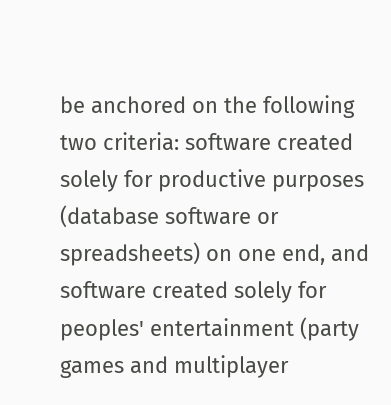be anchored on the following two criteria: software created solely for productive purposes (database software or spreadsheets) on one end, and software created solely for peoples' entertainment (party games and multiplayer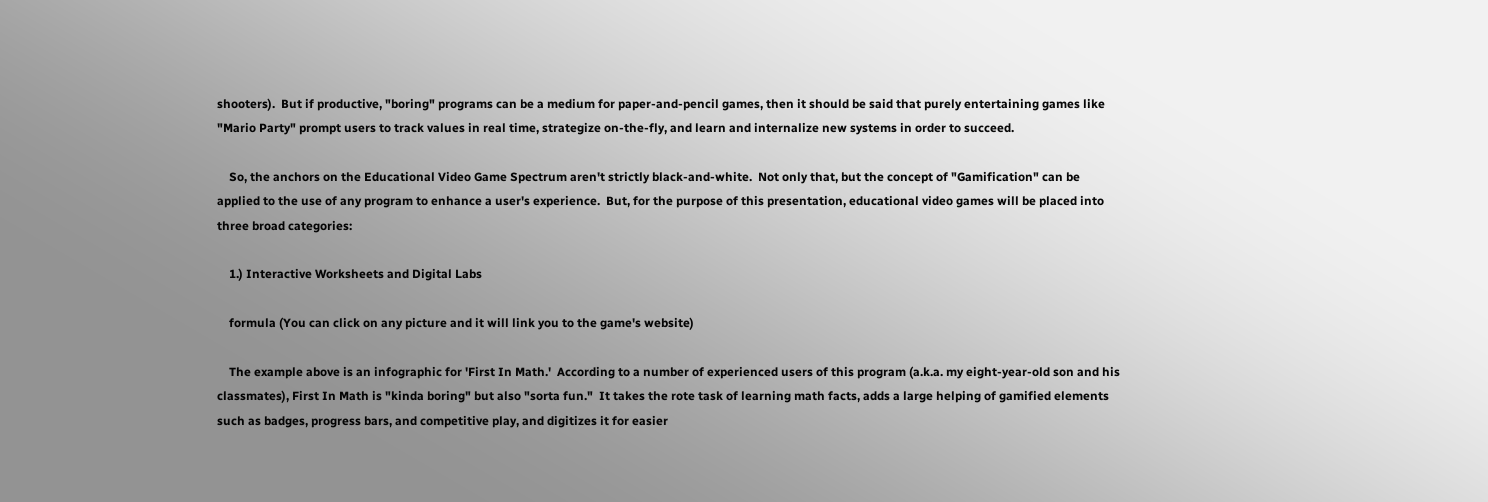shooters).  But if productive, "boring" programs can be a medium for paper-and-pencil games, then it should be said that purely entertaining games like "Mario Party" prompt users to track values in real time, strategize on-the-fly, and learn and internalize new systems in order to succeed.

    So, the anchors on the Educational Video Game Spectrum aren't strictly black-and-white.  Not only that, but the concept of "Gamification" can be applied to the use of any program to enhance a user's experience.  But, for the purpose of this presentation, educational video games will be placed into three broad categories:

    1.) Interactive Worksheets and Digital Labs

    formula (You can click on any picture and it will link you to the game's website)

    The example above is an infographic for 'First In Math.'  According to a number of experienced users of this program (a.k.a. my eight-year-old son and his classmates), First In Math is "kinda boring" but also "sorta fun."  It takes the rote task of learning math facts, adds a large helping of gamified elements such as badges, progress bars, and competitive play, and digitizes it for easier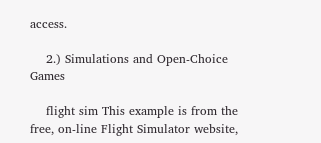access.

    2.) Simulations and Open-Choice Games

    flight sim This example is from the free, on-line Flight Simulator website,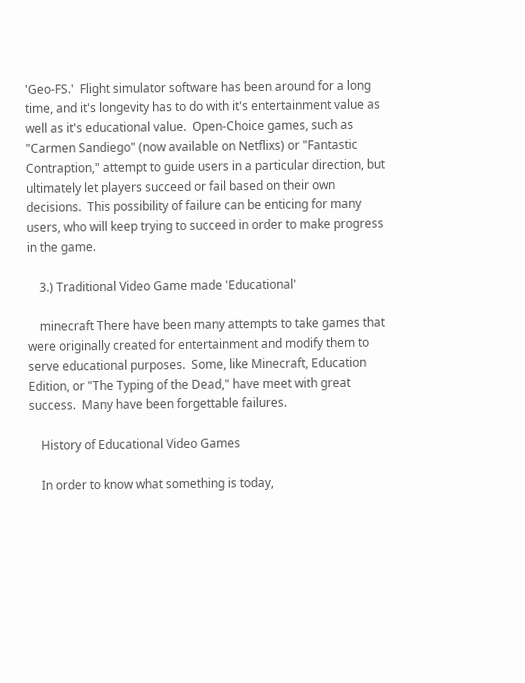'Geo-FS.'  Flight simulator software has been around for a long time, and it's longevity has to do with it's entertainment value as well as it's educational value.  Open-Choice games, such as "Carmen Sandiego" (now available on Netflixs) or "Fantastic Contraption," attempt to guide users in a particular direction, but ultimately let players succeed or fail based on their own decisions.  This possibility of failure can be enticing for many users, who will keep trying to succeed in order to make progress in the game.

    3.) Traditional Video Game made 'Educational'

    minecraft There have been many attempts to take games that were originally created for entertainment and modify them to serve educational purposes.  Some, like Minecraft, Education Edition, or "The Typing of the Dead," have meet with great success.  Many have been forgettable failures.

    History of Educational Video Games

    In order to know what something is today,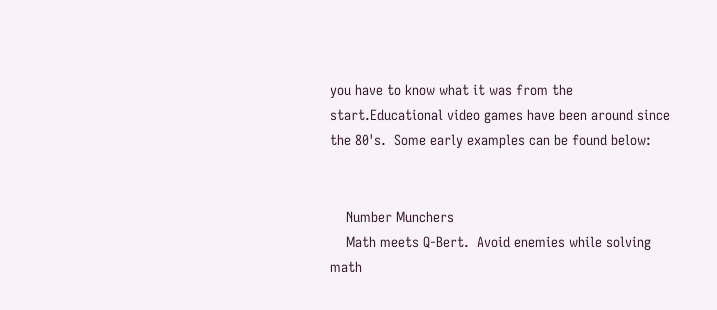you have to know what it was from the start.Educational video games have been around since the 80's.  Some early examples can be found below:


    Number Munchers
    Math meets Q-Bert.  Avoid enemies while solving math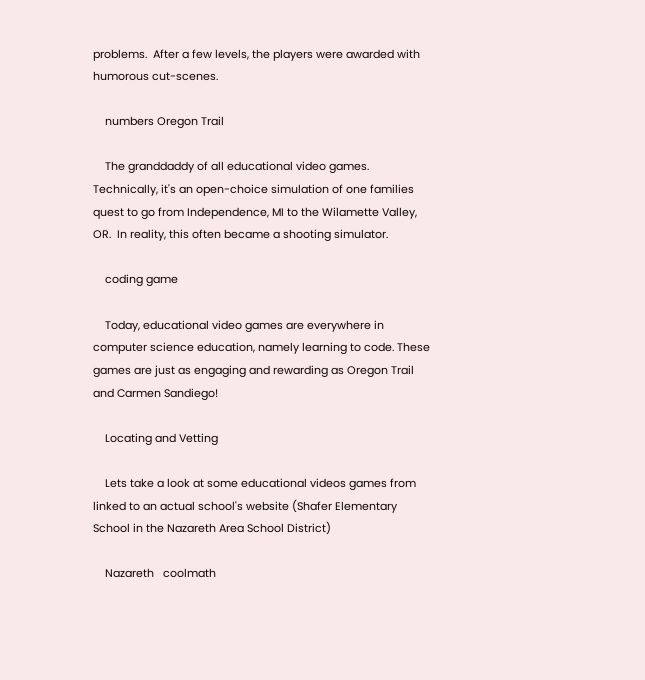problems.  After a few levels, the players were awarded with humorous cut-scenes.

    numbers Oregon Trail

    The granddaddy of all educational video games.  Technically, it's an open-choice simulation of one families quest to go from Independence, MI to the Wilamette Valley, OR.  In reality, this often became a shooting simulator.

    coding game

    Today, educational video games are everywhere in computer science education, namely learning to code. These games are just as engaging and rewarding as Oregon Trail and Carmen Sandiego!

    Locating and Vetting

    Lets take a look at some educational videos games from linked to an actual school's website (Shafer Elementary School in the Nazareth Area School District)

    Nazareth   coolmath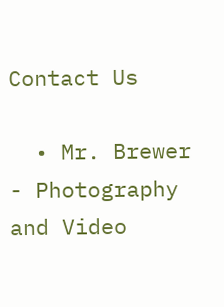Contact Us

  • Mr. Brewer - Photography and Video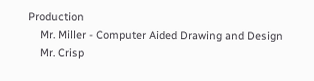Production
    Mr. Miller - Computer Aided Drawing and Design
    Mr. Crisp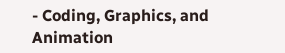- Coding, Graphics, and Animation